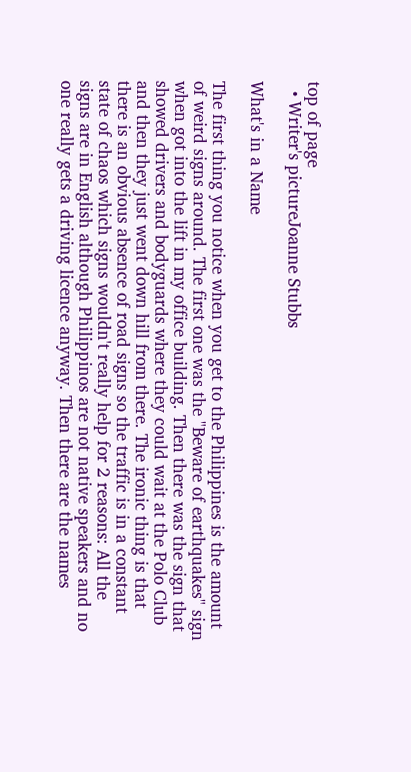top of page
  • Writer's pictureJoanne Stubbs

What's in a Name

The first thing you notice when you get to the Philippines is the amount of weird signs around. The first one was the "Beware of earthquakes" sign when got into the lift in my office building. Then there was the sign that showed drivers and bodyguards where they could wait at the Polo Club and then they just went down hill from there. The ironic thing is that there is an obvious absence of road signs so the traffic is in a constant state of chaos which signs wouldn't really help for 2 reasons: All the signs are in English although Philippinos are not native speakers and no one really gets a driving licence anyway. Then there are the names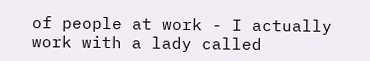of people at work - I actually work with a lady called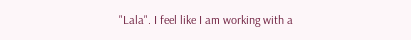"Lala". I feel like I am working with a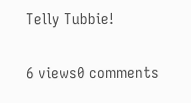Telly Tubbie!

6 views0 comments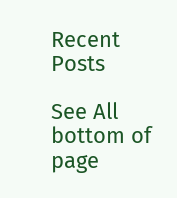Recent Posts

See All
bottom of page